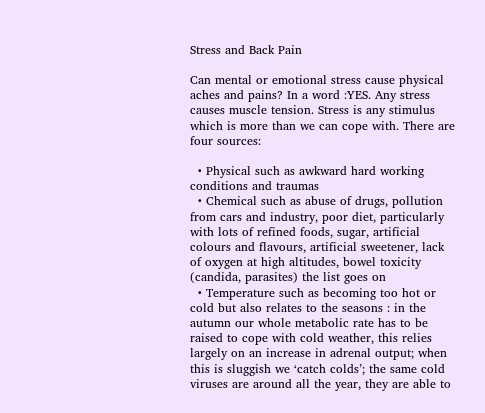Stress and Back Pain

Can mental or emotional stress cause physical aches and pains? In a word :YES. Any stress causes muscle tension. Stress is any stimulus which is more than we can cope with. There are four sources:

  • Physical such as awkward hard working conditions and traumas
  • Chemical such as abuse of drugs, pollution from cars and industry, poor diet, particularly with lots of refined foods, sugar, artificial colours and flavours, artificial sweetener, lack of oxygen at high altitudes, bowel toxicity (candida, parasites) the list goes on
  • Temperature such as becoming too hot or cold but also relates to the seasons : in the autumn our whole metabolic rate has to be raised to cope with cold weather, this relies largely on an increase in adrenal output; when this is sluggish we ‘catch colds’; the same cold viruses are around all the year, they are able to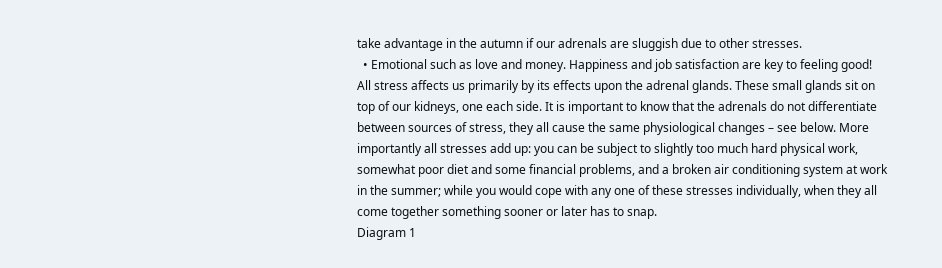take advantage in the autumn if our adrenals are sluggish due to other stresses.
  • Emotional such as love and money. Happiness and job satisfaction are key to feeling good!
All stress affects us primarily by its effects upon the adrenal glands. These small glands sit on top of our kidneys, one each side. It is important to know that the adrenals do not differentiate between sources of stress, they all cause the same physiological changes – see below. More importantly all stresses add up: you can be subject to slightly too much hard physical work, somewhat poor diet and some financial problems, and a broken air conditioning system at work in the summer; while you would cope with any one of these stresses individually, when they all come together something sooner or later has to snap.
Diagram 1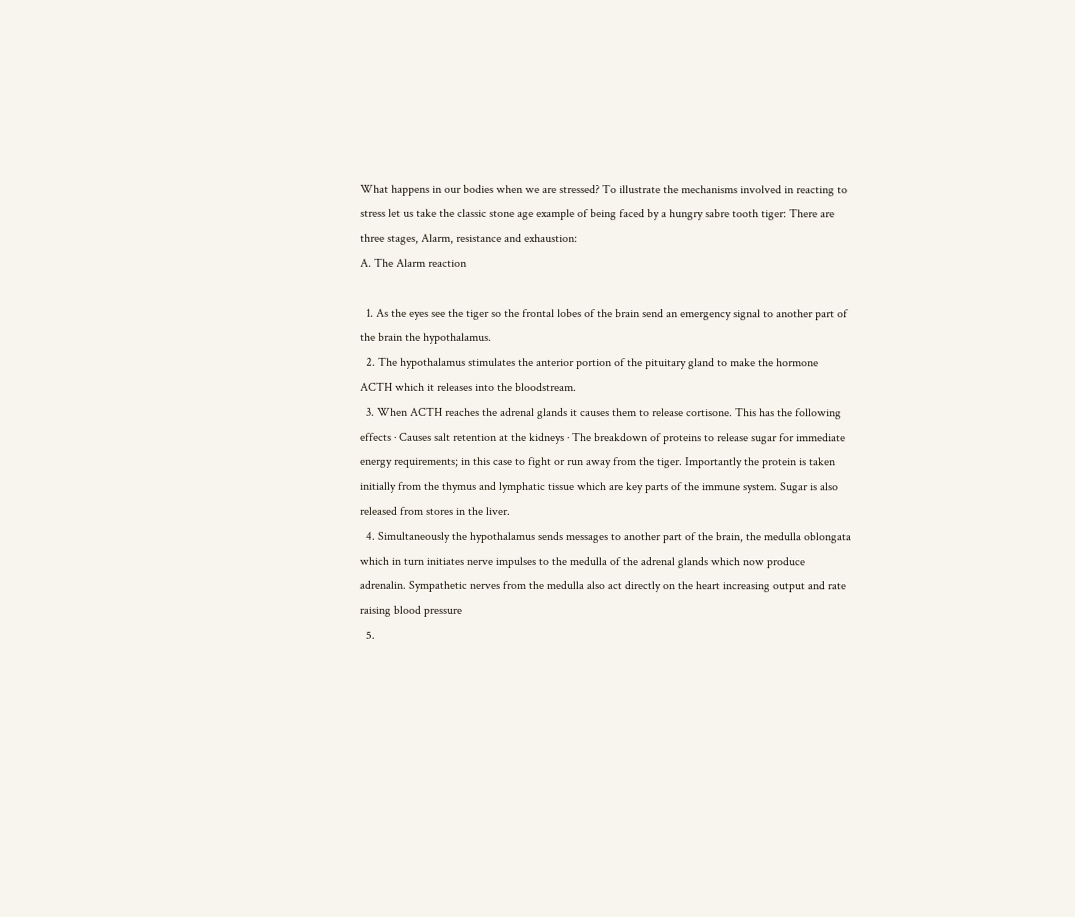What happens in our bodies when we are stressed? To illustrate the mechanisms involved in reacting to stress let us take the classic stone age example of being faced by a hungry sabre tooth tiger: There are three stages, Alarm, resistance and exhaustion:
A. The Alarm reaction

  1. As the eyes see the tiger so the frontal lobes of the brain send an emergency signal to another part of the brain the hypothalamus.
  2. The hypothalamus stimulates the anterior portion of the pituitary gland to make the hormone ACTH which it releases into the bloodstream.
  3. When ACTH reaches the adrenal glands it causes them to release cortisone. This has the following effects · Causes salt retention at the kidneys · The breakdown of proteins to release sugar for immediate energy requirements; in this case to fight or run away from the tiger. Importantly the protein is taken initially from the thymus and lymphatic tissue which are key parts of the immune system. Sugar is also released from stores in the liver.
  4. Simultaneously the hypothalamus sends messages to another part of the brain, the medulla oblongata which in turn initiates nerve impulses to the medulla of the adrenal glands which now produce adrenalin. Sympathetic nerves from the medulla also act directly on the heart increasing output and rate raising blood pressure
  5.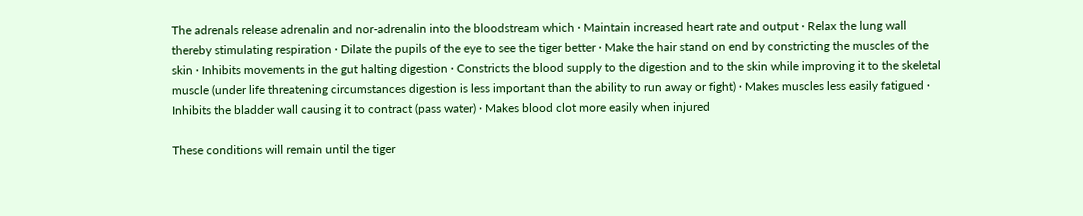The adrenals release adrenalin and nor-adrenalin into the bloodstream which · Maintain increased heart rate and output · Relax the lung wall thereby stimulating respiration · Dilate the pupils of the eye to see the tiger better · Make the hair stand on end by constricting the muscles of the skin · Inhibits movements in the gut halting digestion · Constricts the blood supply to the digestion and to the skin while improving it to the skeletal muscle (under life threatening circumstances digestion is less important than the ability to run away or fight) · Makes muscles less easily fatigued · Inhibits the bladder wall causing it to contract (pass water) · Makes blood clot more easily when injured

These conditions will remain until the tiger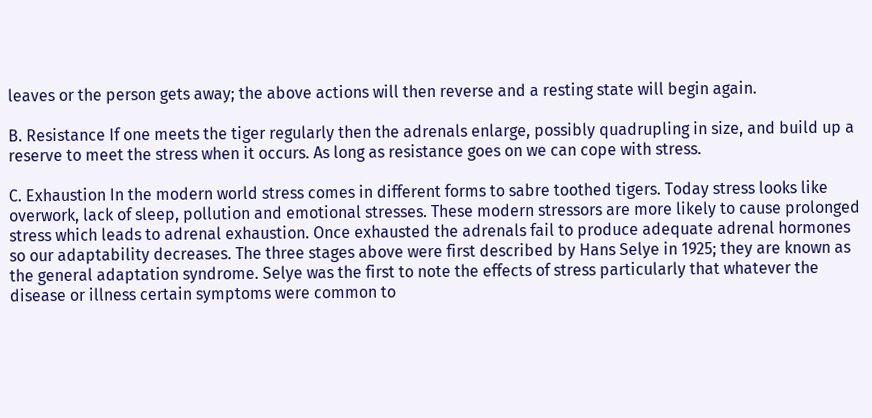leaves or the person gets away; the above actions will then reverse and a resting state will begin again.

B. Resistance If one meets the tiger regularly then the adrenals enlarge, possibly quadrupling in size, and build up a reserve to meet the stress when it occurs. As long as resistance goes on we can cope with stress.

C. Exhaustion In the modern world stress comes in different forms to sabre toothed tigers. Today stress looks like overwork, lack of sleep, pollution and emotional stresses. These modern stressors are more likely to cause prolonged stress which leads to adrenal exhaustion. Once exhausted the adrenals fail to produce adequate adrenal hormones so our adaptability decreases. The three stages above were first described by Hans Selye in 1925; they are known as the general adaptation syndrome. Selye was the first to note the effects of stress particularly that whatever the disease or illness certain symptoms were common to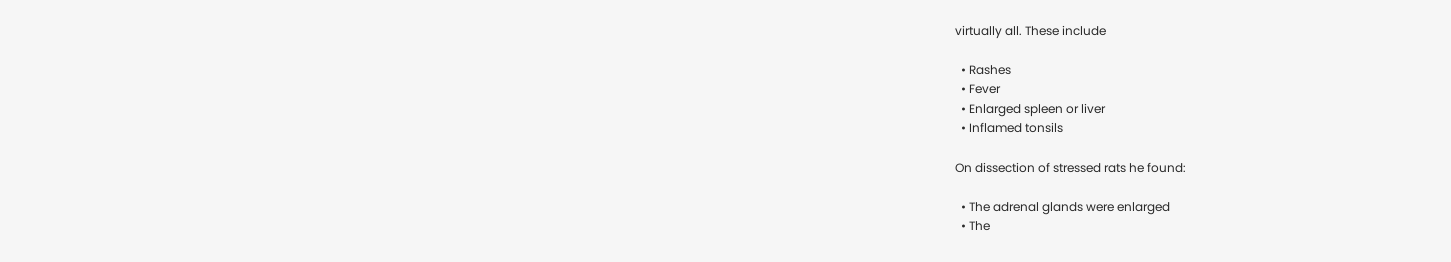virtually all. These include

  • Rashes
  • Fever
  • Enlarged spleen or liver
  • Inflamed tonsils

On dissection of stressed rats he found:

  • The adrenal glands were enlarged
  • The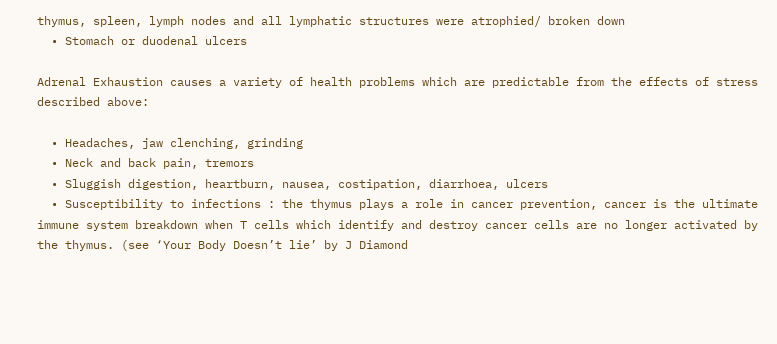thymus, spleen, lymph nodes and all lymphatic structures were atrophied/ broken down
  • Stomach or duodenal ulcers

Adrenal Exhaustion causes a variety of health problems which are predictable from the effects of stress described above:

  • Headaches, jaw clenching, grinding
  • Neck and back pain, tremors
  • Sluggish digestion, heartburn, nausea, costipation, diarrhoea, ulcers
  • Susceptibility to infections : the thymus plays a role in cancer prevention, cancer is the ultimate immune system breakdown when T cells which identify and destroy cancer cells are no longer activated by the thymus. (see ‘Your Body Doesn’t lie’ by J Diamond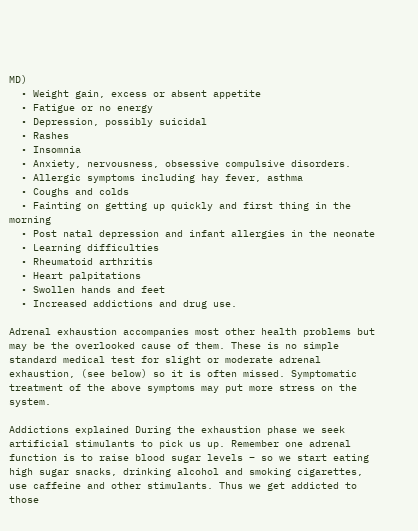MD)
  • Weight gain, excess or absent appetite
  • Fatigue or no energy
  • Depression, possibly suicidal
  • Rashes
  • Insomnia
  • Anxiety, nervousness, obsessive compulsive disorders.
  • Allergic symptoms including hay fever, asthma
  • Coughs and colds
  • Fainting on getting up quickly and first thing in the morning
  • Post natal depression and infant allergies in the neonate
  • Learning difficulties
  • Rheumatoid arthritis
  • Heart palpitations
  • Swollen hands and feet
  • Increased addictions and drug use.

Adrenal exhaustion accompanies most other health problems but may be the overlooked cause of them. These is no simple standard medical test for slight or moderate adrenal exhaustion, (see below) so it is often missed. Symptomatic treatment of the above symptoms may put more stress on the system.

Addictions explained During the exhaustion phase we seek artificial stimulants to pick us up. Remember one adrenal function is to raise blood sugar levels – so we start eating high sugar snacks, drinking alcohol and smoking cigarettes, use caffeine and other stimulants. Thus we get addicted to those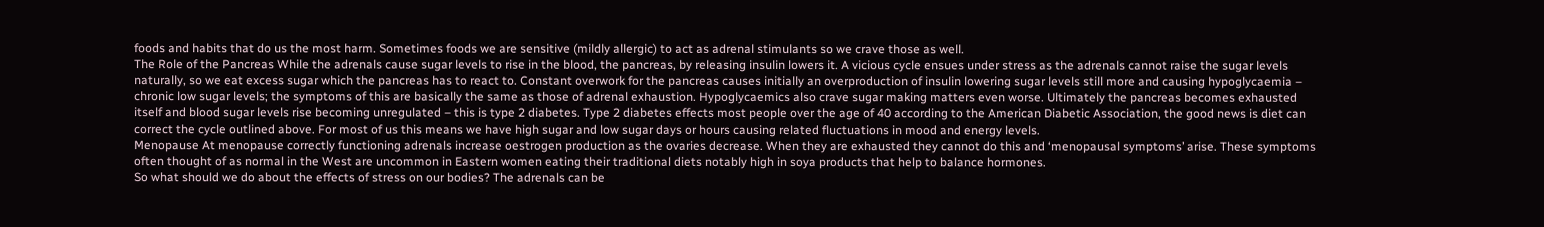foods and habits that do us the most harm. Sometimes foods we are sensitive (mildly allergic) to act as adrenal stimulants so we crave those as well.
The Role of the Pancreas While the adrenals cause sugar levels to rise in the blood, the pancreas, by releasing insulin lowers it. A vicious cycle ensues under stress as the adrenals cannot raise the sugar levels naturally, so we eat excess sugar which the pancreas has to react to. Constant overwork for the pancreas causes initially an overproduction of insulin lowering sugar levels still more and causing hypoglycaemia – chronic low sugar levels; the symptoms of this are basically the same as those of adrenal exhaustion. Hypoglycaemics also crave sugar making matters even worse. Ultimately the pancreas becomes exhausted itself and blood sugar levels rise becoming unregulated – this is type 2 diabetes. Type 2 diabetes effects most people over the age of 40 according to the American Diabetic Association, the good news is diet can correct the cycle outlined above. For most of us this means we have high sugar and low sugar days or hours causing related fluctuations in mood and energy levels.
Menopause At menopause correctly functioning adrenals increase oestrogen production as the ovaries decrease. When they are exhausted they cannot do this and ‘menopausal symptoms’ arise. These symptoms often thought of as normal in the West are uncommon in Eastern women eating their traditional diets notably high in soya products that help to balance hormones.
So what should we do about the effects of stress on our bodies? The adrenals can be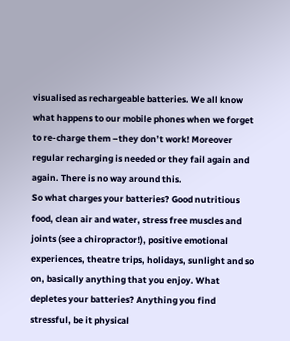visualised as rechargeable batteries. We all know what happens to our mobile phones when we forget to re-charge them –they don’t work! Moreover regular recharging is needed or they fail again and again. There is no way around this.
So what charges your batteries? Good nutritious food, clean air and water, stress free muscles and joints (see a chiropractor!), positive emotional experiences, theatre trips, holidays, sunlight and so on, basically anything that you enjoy. What depletes your batteries? Anything you find stressful, be it physical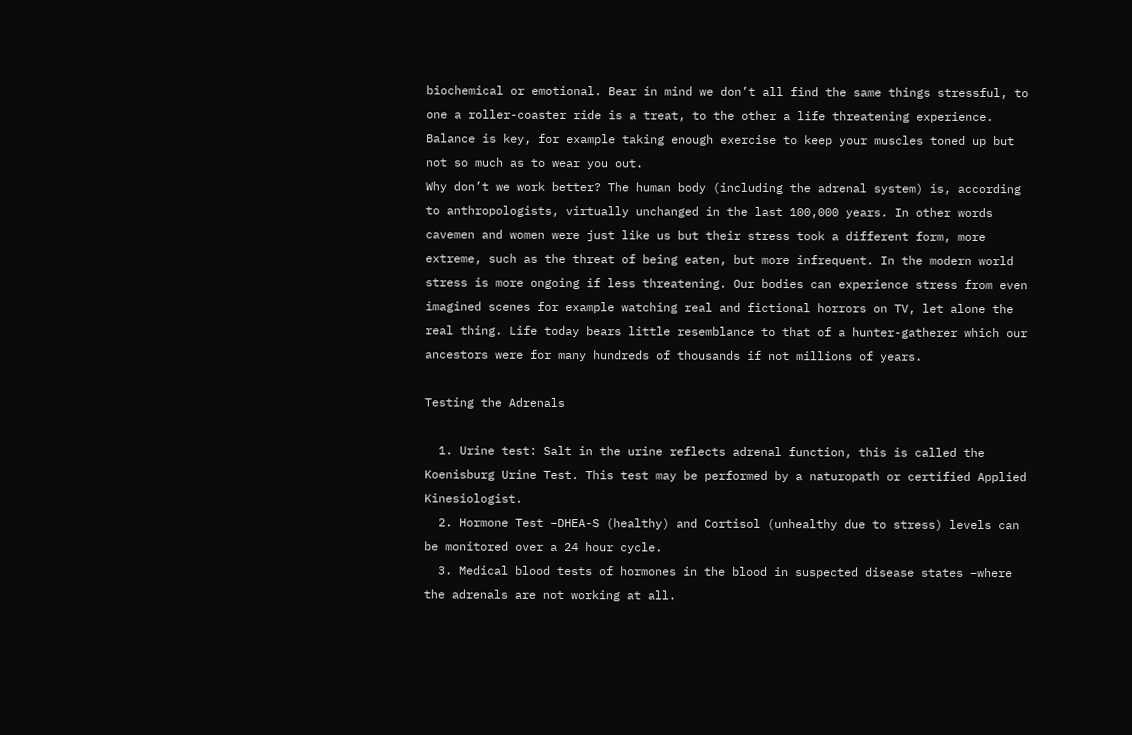biochemical or emotional. Bear in mind we don’t all find the same things stressful, to one a roller-coaster ride is a treat, to the other a life threatening experience. Balance is key, for example taking enough exercise to keep your muscles toned up but not so much as to wear you out.
Why don’t we work better? The human body (including the adrenal system) is, according to anthropologists, virtually unchanged in the last 100,000 years. In other words cavemen and women were just like us but their stress took a different form, more extreme, such as the threat of being eaten, but more infrequent. In the modern world stress is more ongoing if less threatening. Our bodies can experience stress from even imagined scenes for example watching real and fictional horrors on TV, let alone the real thing. Life today bears little resemblance to that of a hunter-gatherer which our ancestors were for many hundreds of thousands if not millions of years.

Testing the Adrenals

  1. Urine test: Salt in the urine reflects adrenal function, this is called the Koenisburg Urine Test. This test may be performed by a naturopath or certified Applied Kinesiologist.
  2. Hormone Test –DHEA-S (healthy) and Cortisol (unhealthy due to stress) levels can be monitored over a 24 hour cycle.
  3. Medical blood tests of hormones in the blood in suspected disease states –where the adrenals are not working at all.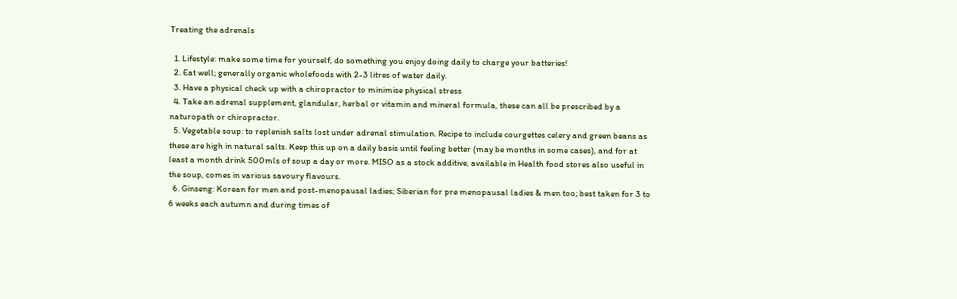Treating the adrenals

  1. Lifestyle: make some time for yourself, do something you enjoy doing daily to charge your batteries!
  2. Eat well; generally organic wholefoods with 2-3 litres of water daily.
  3. Have a physical check up with a chiropractor to minimise physical stress
  4. Take an adrenal supplement, glandular, herbal or vitamin and mineral formula, these can all be prescribed by a naturopath or chiropractor.
  5. Vegetable soup: to replenish salts lost under adrenal stimulation. Recipe to include courgettes celery and green beans as these are high in natural salts. Keep this up on a daily basis until feeling better (may be months in some cases), and for at least a month drink 500mls of soup a day or more. MISO as a stock additive, available in Health food stores also useful in the soup, comes in various savoury flavours.
  6. Ginseng: Korean for men and post-menopausal ladies; Siberian for pre menopausal ladies & men too; best taken for 3 to 6 weeks each autumn and during times of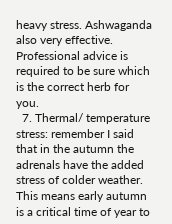heavy stress. Ashwaganda also very effective. Professional advice is required to be sure which is the correct herb for you.
  7. Thermal/ temperature stress: remember I said that in the autumn the adrenals have the added stress of colder weather. This means early autumn is a critical time of year to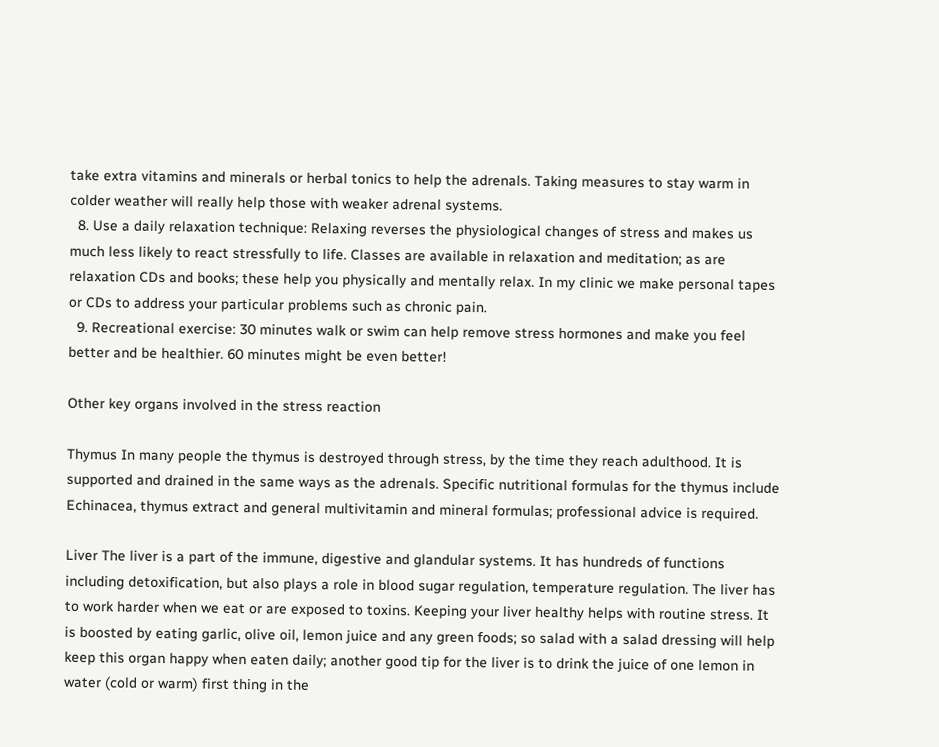take extra vitamins and minerals or herbal tonics to help the adrenals. Taking measures to stay warm in colder weather will really help those with weaker adrenal systems.
  8. Use a daily relaxation technique: Relaxing reverses the physiological changes of stress and makes us much less likely to react stressfully to life. Classes are available in relaxation and meditation; as are relaxation CDs and books; these help you physically and mentally relax. In my clinic we make personal tapes or CDs to address your particular problems such as chronic pain.
  9. Recreational exercise: 30 minutes walk or swim can help remove stress hormones and make you feel better and be healthier. 60 minutes might be even better!

Other key organs involved in the stress reaction

Thymus In many people the thymus is destroyed through stress, by the time they reach adulthood. It is supported and drained in the same ways as the adrenals. Specific nutritional formulas for the thymus include Echinacea, thymus extract and general multivitamin and mineral formulas; professional advice is required.

Liver The liver is a part of the immune, digestive and glandular systems. It has hundreds of functions including detoxification, but also plays a role in blood sugar regulation, temperature regulation. The liver has to work harder when we eat or are exposed to toxins. Keeping your liver healthy helps with routine stress. It is boosted by eating garlic, olive oil, lemon juice and any green foods; so salad with a salad dressing will help keep this organ happy when eaten daily; another good tip for the liver is to drink the juice of one lemon in water (cold or warm) first thing in the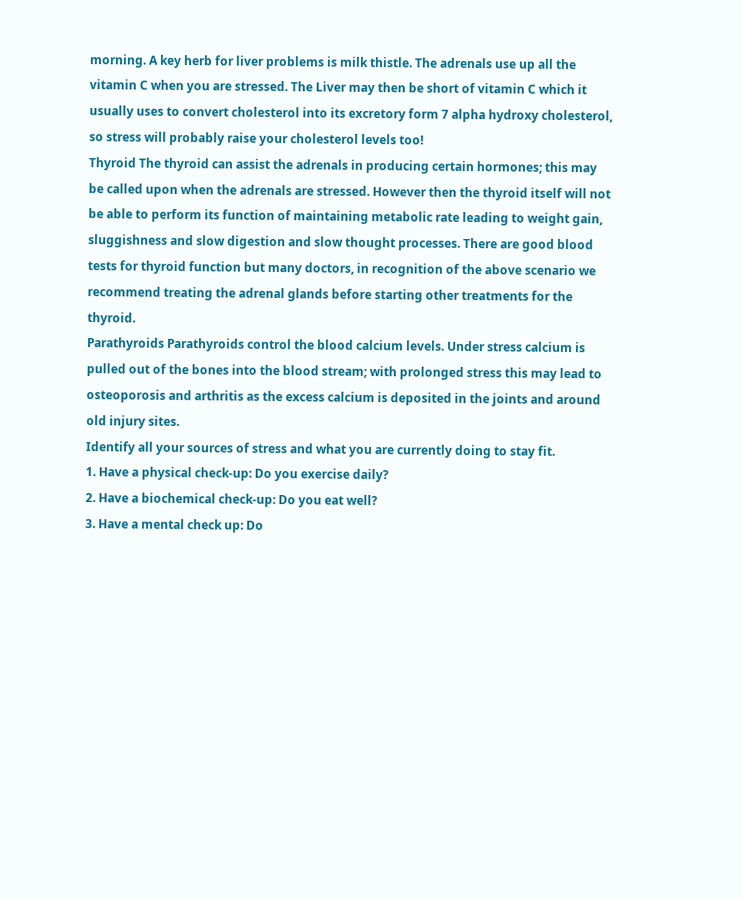morning. A key herb for liver problems is milk thistle. The adrenals use up all the vitamin C when you are stressed. The Liver may then be short of vitamin C which it usually uses to convert cholesterol into its excretory form 7 alpha hydroxy cholesterol, so stress will probably raise your cholesterol levels too!
Thyroid The thyroid can assist the adrenals in producing certain hormones; this may be called upon when the adrenals are stressed. However then the thyroid itself will not be able to perform its function of maintaining metabolic rate leading to weight gain, sluggishness and slow digestion and slow thought processes. There are good blood tests for thyroid function but many doctors, in recognition of the above scenario we recommend treating the adrenal glands before starting other treatments for the thyroid.
Parathyroids Parathyroids control the blood calcium levels. Under stress calcium is pulled out of the bones into the blood stream; with prolonged stress this may lead to osteoporosis and arthritis as the excess calcium is deposited in the joints and around old injury sites.
Identify all your sources of stress and what you are currently doing to stay fit.
1. Have a physical check-up: Do you exercise daily?
2. Have a biochemical check-up: Do you eat well?
3. Have a mental check up: Do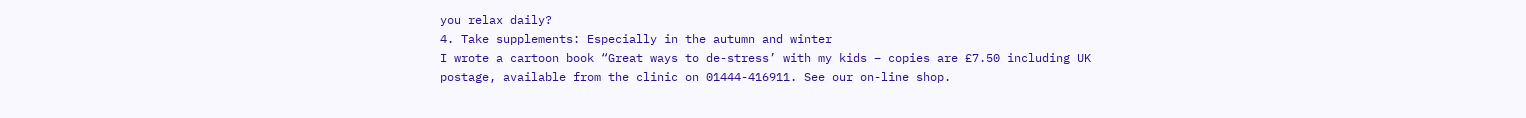you relax daily?
4. Take supplements: Especially in the autumn and winter
I wrote a cartoon book “Great ways to de-stress’ with my kids – copies are £7.50 including UK postage, available from the clinic on 01444-416911. See our on-line shop.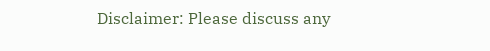Disclaimer: Please discuss any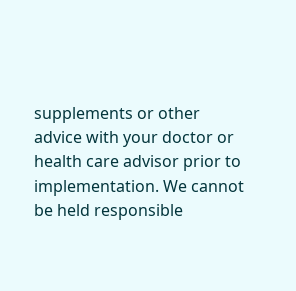supplements or other advice with your doctor or health care advisor prior to implementation. We cannot be held responsible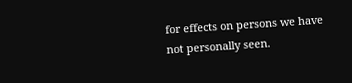for effects on persons we have not personally seen.